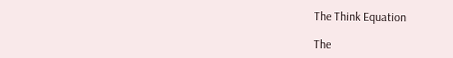The Think Equation

The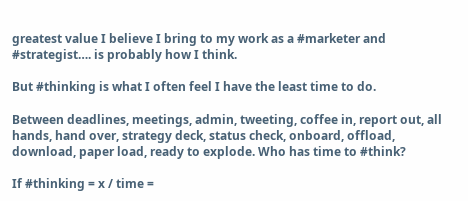greatest value I believe I bring to my work as a #marketer and #strategist…. is probably how I think.

But #thinking is what I often feel I have the least time to do.

Between deadlines, meetings, admin, tweeting, coffee in, report out, all hands, hand over, strategy deck, status check, onboard, offload, download, paper load, ready to explode. Who has time to #think?

If #thinking = x / time =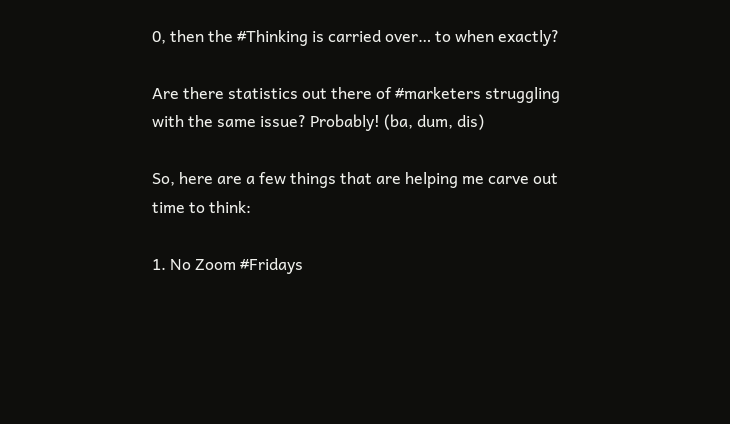0, then the #Thinking is carried over… to when exactly?

Are there statistics out there of #marketers struggling with the same issue? Probably! (ba, dum, dis)

So, here are a few things that are helping me carve out time to think:

1. No Zoom #Fridays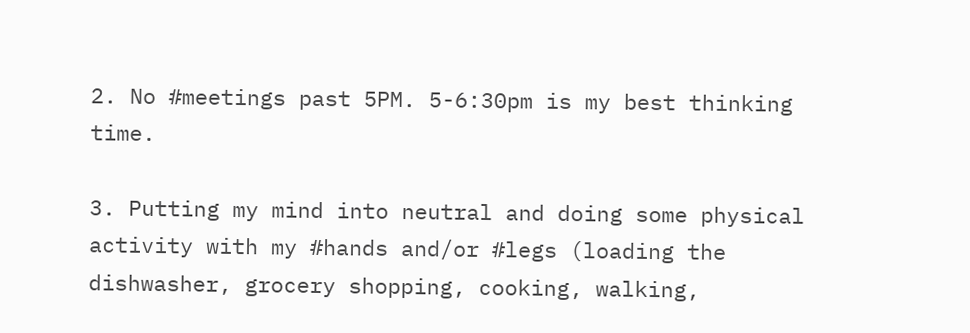2. No #meetings past 5PM. 5-6:30pm is my best thinking time.

3. Putting my mind into neutral and doing some physical activity with my #hands and/or #legs (loading the dishwasher, grocery shopping, cooking, walking,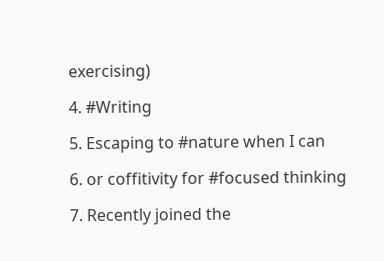exercising)

4. #Writing

5. Escaping to #nature when I can

6. or coffitivity for #focused thinking

7. Recently joined the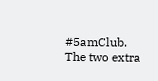#5amClub. The two extra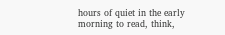hours of quiet in the early morning to read, think,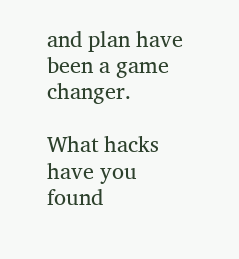and plan have been a game changer.

What hacks have you found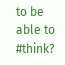to be able to #think?